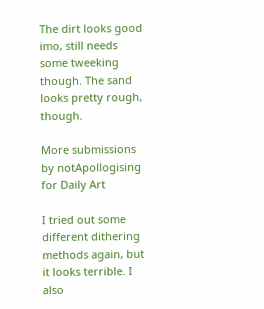The dirt looks good imo, still needs some tweeking though. The sand looks pretty rough, though.

More submissions by notApollogising for Daily Art

I tried out some different dithering methods again, but it looks terrible. I also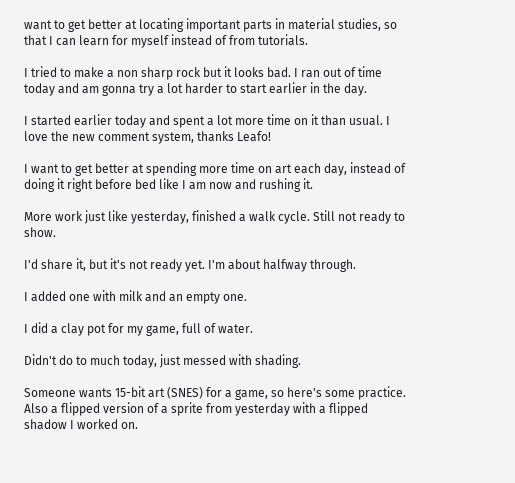want to get better at locating important parts in material studies, so that I can learn for myself instead of from tutorials.

I tried to make a non sharp rock but it looks bad. I ran out of time today and am gonna try a lot harder to start earlier in the day.

I started earlier today and spent a lot more time on it than usual. I love the new comment system, thanks Leafo!

I want to get better at spending more time on art each day, instead of doing it right before bed like I am now and rushing it.

More work just like yesterday, finished a walk cycle. Still not ready to show.

I'd share it, but it's not ready yet. I'm about halfway through.

I added one with milk and an empty one.

I did a clay pot for my game, full of water.

Didn't do to much today, just messed with shading.

Someone wants 15-bit art (SNES) for a game, so here's some practice. Also a flipped version of a sprite from yesterday with a flipped shadow I worked on.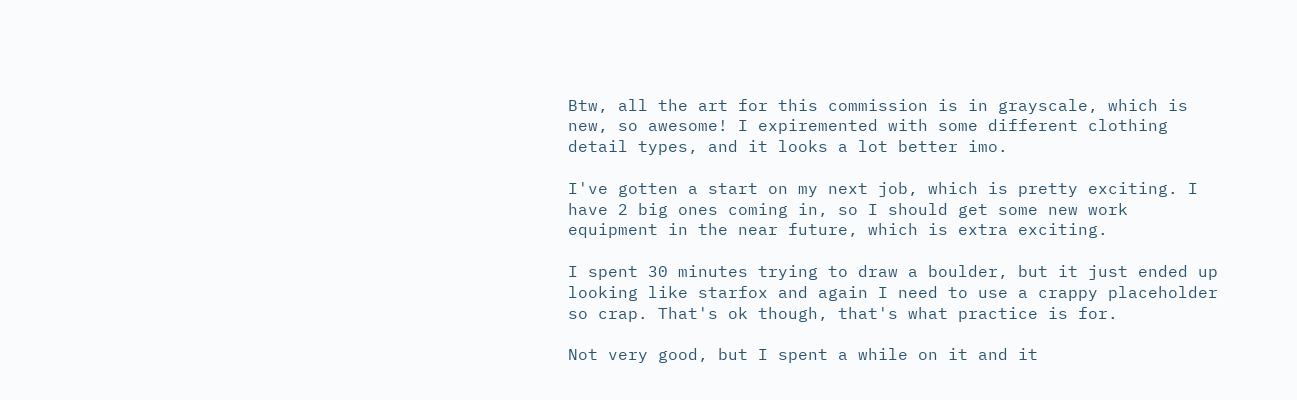Btw, all the art for this commission is in grayscale, which is new, so awesome! I expiremented with some different clothing detail types, and it looks a lot better imo.

I've gotten a start on my next job, which is pretty exciting. I have 2 big ones coming in, so I should get some new work equipment in the near future, which is extra exciting.

I spent 30 minutes trying to draw a boulder, but it just ended up looking like starfox and again I need to use a crappy placeholder so crap. That's ok though, that's what practice is for.

Not very good, but I spent a while on it and it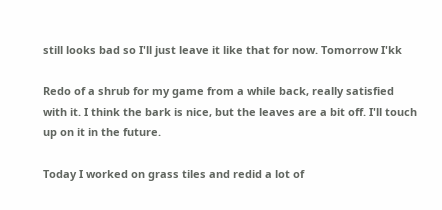still looks bad so I'll just leave it like that for now. Tomorrow I'kk

Redo of a shrub for my game from a while back, really satisfied with it. I think the bark is nice, but the leaves are a bit off. I'll touch up on it in the future.

Today I worked on grass tiles and redid a lot of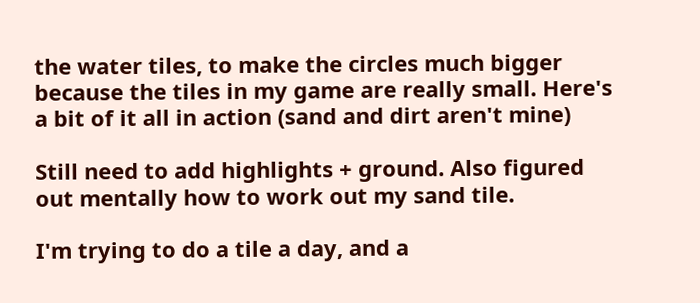the water tiles, to make the circles much bigger because the tiles in my game are really small. Here's a bit of it all in action (sand and dirt aren't mine)

Still need to add highlights + ground. Also figured out mentally how to work out my sand tile.

I'm trying to do a tile a day, and a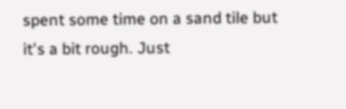spent some time on a sand tile but it's a bit rough. Just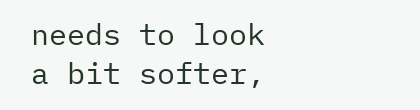needs to look a bit softer,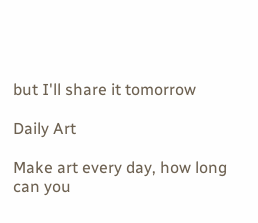but I'll share it tomorrow

Daily Art

Make art every day, how long can you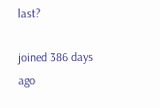last?

joined 386 days ago